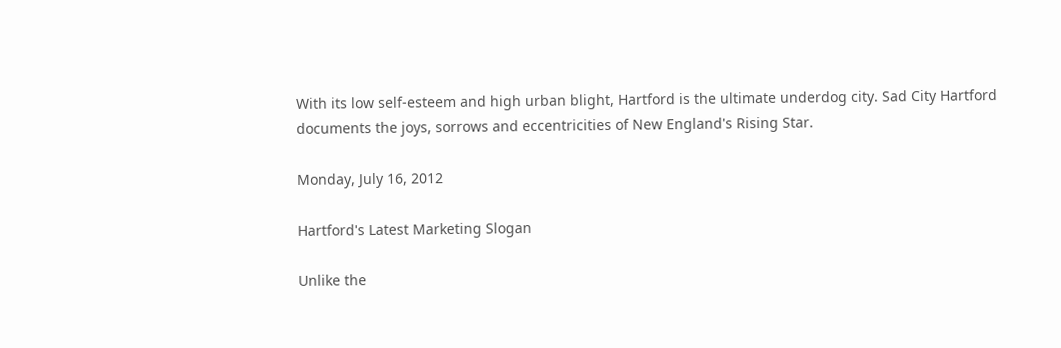With its low self-esteem and high urban blight, Hartford is the ultimate underdog city. Sad City Hartford documents the joys, sorrows and eccentricities of New England's Rising Star.

Monday, July 16, 2012

Hartford's Latest Marketing Slogan

Unlike the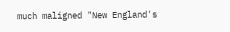much maligned "New England's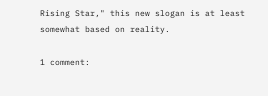Rising Star," this new slogan is at least somewhat based on reality.

1 comment: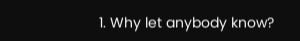1. Why let anybody know?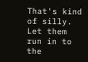That's kind of silly. Let them run in to the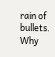rain of bullets. Why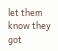let them know they got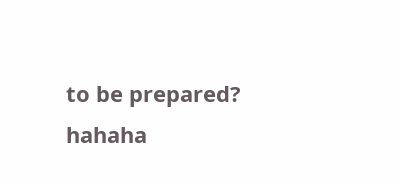to be prepared? hahaha